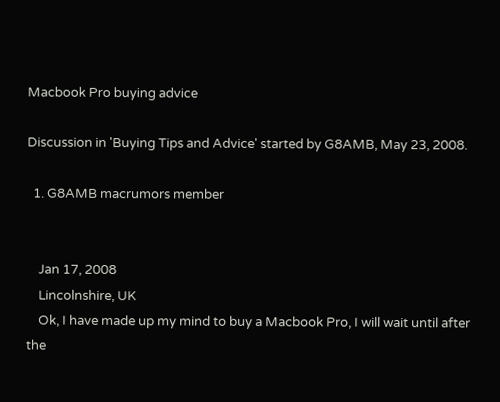Macbook Pro buying advice

Discussion in 'Buying Tips and Advice' started by G8AMB, May 23, 2008.

  1. G8AMB macrumors member


    Jan 17, 2008
    Lincolnshire, UK
    Ok, I have made up my mind to buy a Macbook Pro, I will wait until after the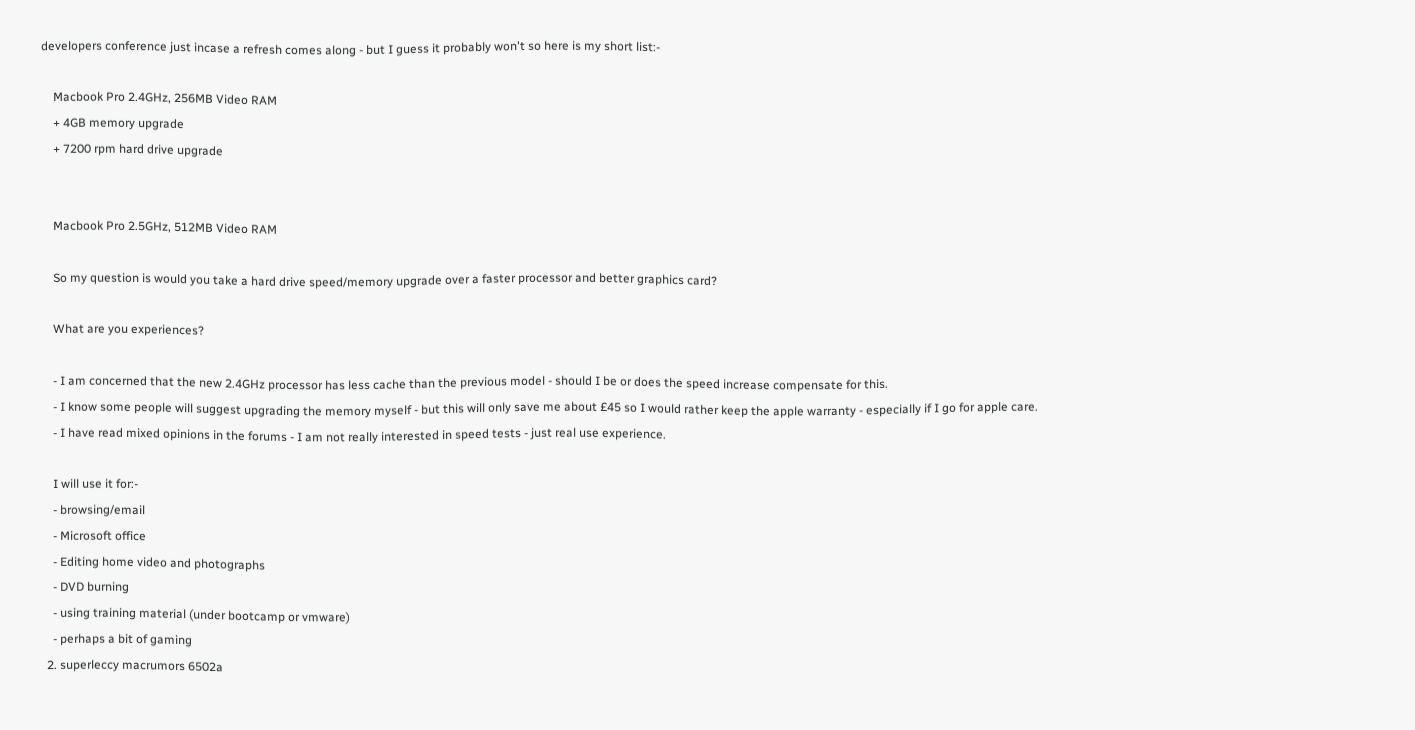developers conference just incase a refresh comes along - but I guess it probably won't so here is my short list:-

    Macbook Pro 2.4GHz, 256MB Video RAM
    + 4GB memory upgrade
    + 7200 rpm hard drive upgrade


    Macbook Pro 2.5GHz, 512MB Video RAM

    So my question is would you take a hard drive speed/memory upgrade over a faster processor and better graphics card?

    What are you experiences?

    - I am concerned that the new 2.4GHz processor has less cache than the previous model - should I be or does the speed increase compensate for this.
    - I know some people will suggest upgrading the memory myself - but this will only save me about £45 so I would rather keep the apple warranty - especially if I go for apple care.
    - I have read mixed opinions in the forums - I am not really interested in speed tests - just real use experience.

    I will use it for:-
    - browsing/email
    - Microsoft office
    - Editing home video and photographs
    - DVD burning
    - using training material (under bootcamp or vmware)
    - perhaps a bit of gaming
  2. superleccy macrumors 6502a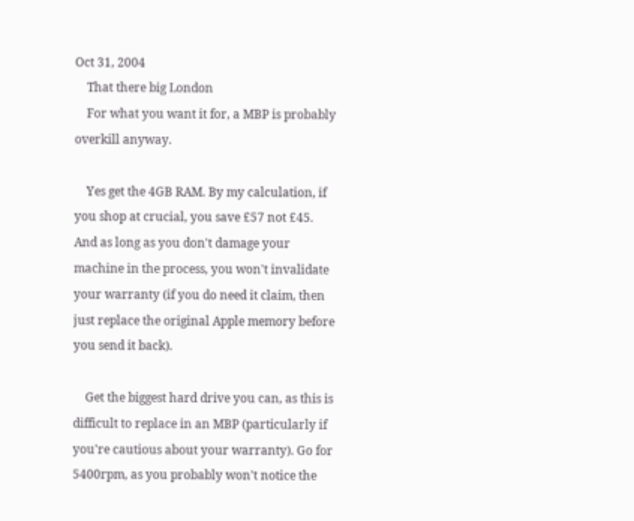Oct 31, 2004
    That there big London
    For what you want it for, a MBP is probably overkill anyway.

    Yes get the 4GB RAM. By my calculation, if you shop at crucial, you save £57 not £45. And as long as you don't damage your machine in the process, you won't invalidate your warranty (if you do need it claim, then just replace the original Apple memory before you send it back).

    Get the biggest hard drive you can, as this is difficult to replace in an MBP (particularly if you're cautious about your warranty). Go for 5400rpm, as you probably won't notice the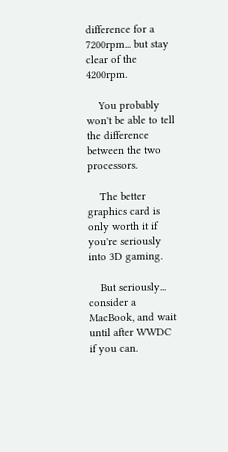difference for a 7200rpm... but stay clear of the 4200rpm.

    You probably won't be able to tell the difference between the two processors.

    The better graphics card is only worth it if you're seriously into 3D gaming.

    But seriously... consider a MacBook, and wait until after WWDC if you can.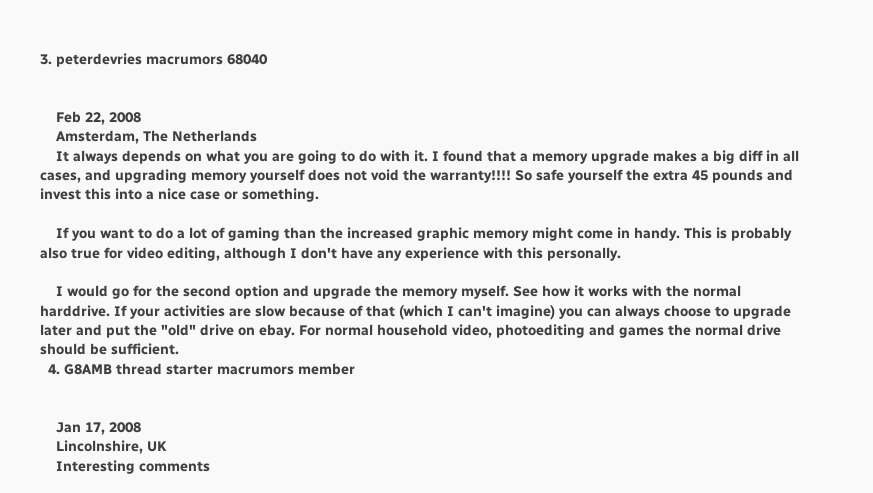3. peterdevries macrumors 68040


    Feb 22, 2008
    Amsterdam, The Netherlands
    It always depends on what you are going to do with it. I found that a memory upgrade makes a big diff in all cases, and upgrading memory yourself does not void the warranty!!!! So safe yourself the extra 45 pounds and invest this into a nice case or something.

    If you want to do a lot of gaming than the increased graphic memory might come in handy. This is probably also true for video editing, although I don't have any experience with this personally.

    I would go for the second option and upgrade the memory myself. See how it works with the normal harddrive. If your activities are slow because of that (which I can't imagine) you can always choose to upgrade later and put the "old" drive on ebay. For normal household video, photoediting and games the normal drive should be sufficient.
  4. G8AMB thread starter macrumors member


    Jan 17, 2008
    Lincolnshire, UK
    Interesting comments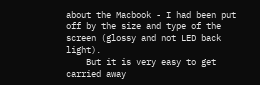about the Macbook - I had been put off by the size and type of the screen (glossy and not LED back light).
    But it is very easy to get carried away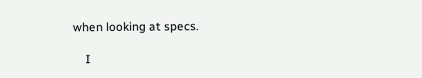when looking at specs.

    I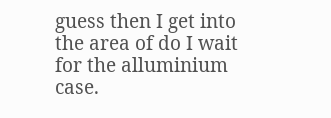guess then I get into the area of do I wait for the alluminium case.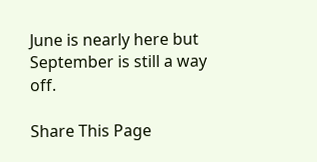June is nearly here but September is still a way off.

Share This Page